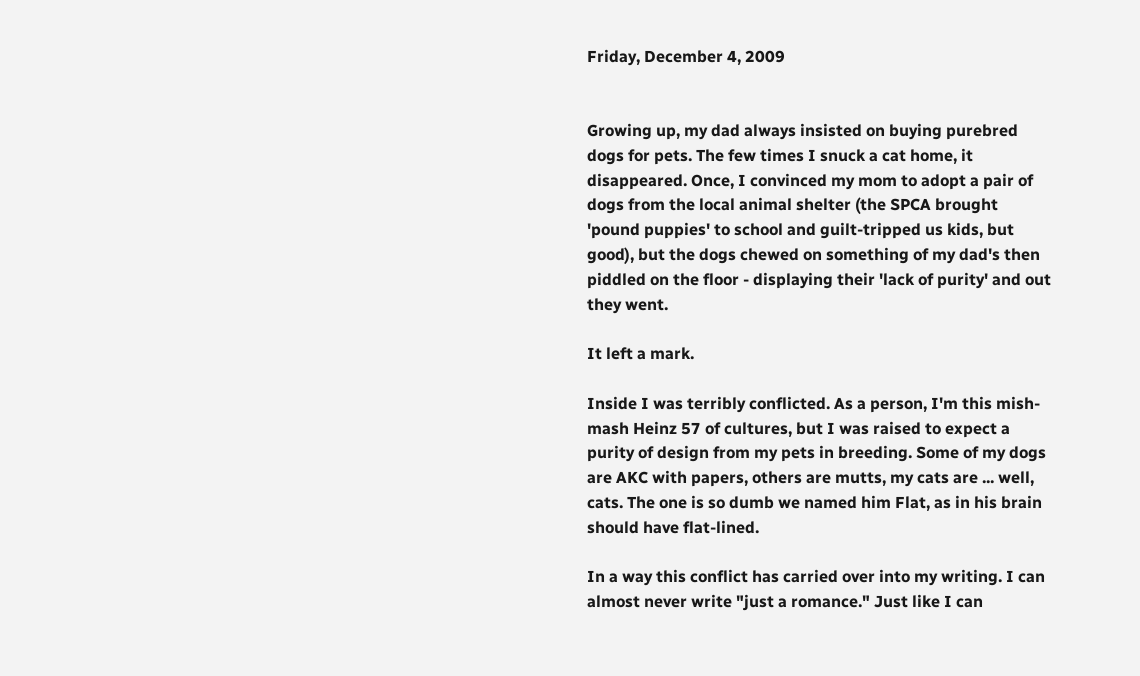Friday, December 4, 2009


Growing up, my dad always insisted on buying purebred dogs for pets. The few times I snuck a cat home, it disappeared. Once, I convinced my mom to adopt a pair of dogs from the local animal shelter (the SPCA brought 'pound puppies' to school and guilt-tripped us kids, but good), but the dogs chewed on something of my dad's then piddled on the floor - displaying their 'lack of purity' and out they went.

It left a mark.

Inside I was terribly conflicted. As a person, I'm this mish-mash Heinz 57 of cultures, but I was raised to expect a purity of design from my pets in breeding. Some of my dogs are AKC with papers, others are mutts, my cats are ... well, cats. The one is so dumb we named him Flat, as in his brain should have flat-lined.

In a way this conflict has carried over into my writing. I can almost never write "just a romance." Just like I can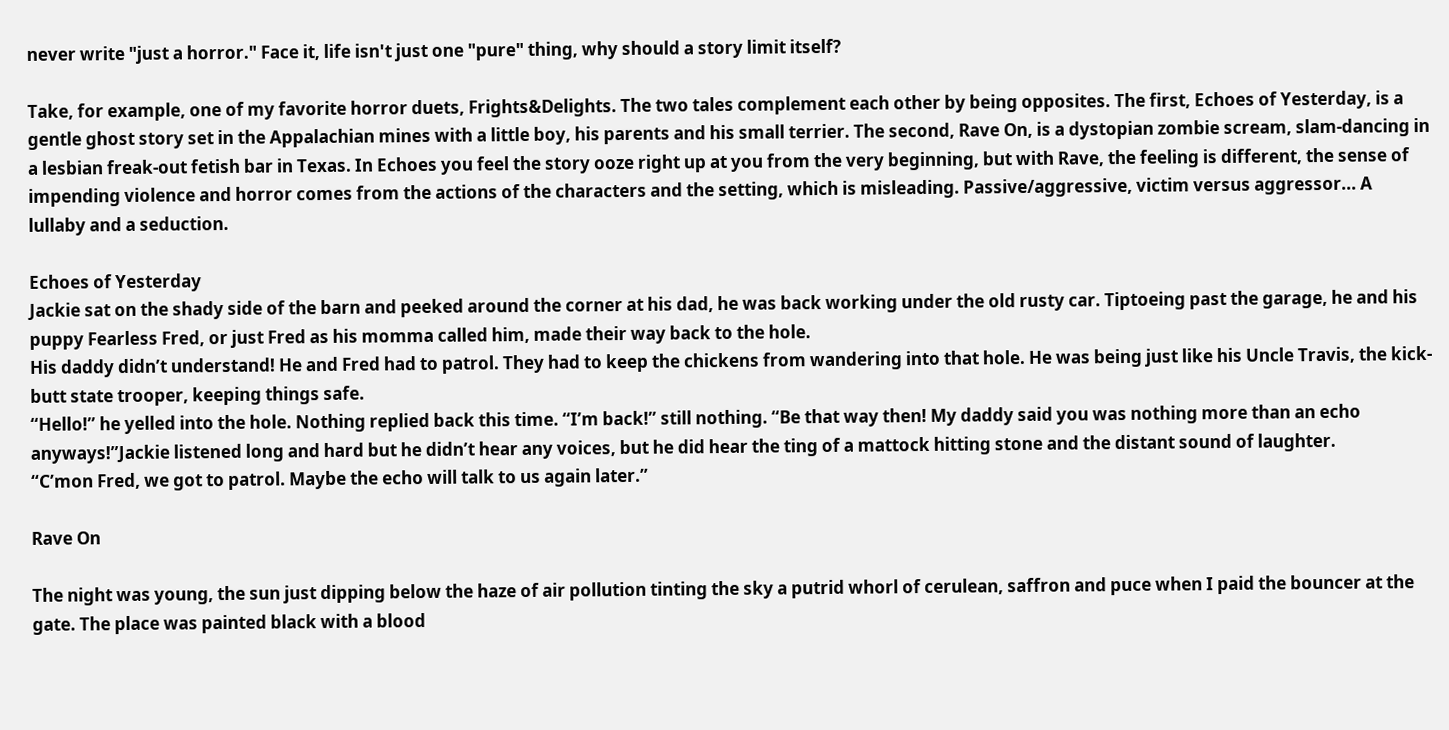never write "just a horror." Face it, life isn't just one "pure" thing, why should a story limit itself?

Take, for example, one of my favorite horror duets, Frights&Delights. The two tales complement each other by being opposites. The first, Echoes of Yesterday, is a gentle ghost story set in the Appalachian mines with a little boy, his parents and his small terrier. The second, Rave On, is a dystopian zombie scream, slam-dancing in a lesbian freak-out fetish bar in Texas. In Echoes you feel the story ooze right up at you from the very beginning, but with Rave, the feeling is different, the sense of impending violence and horror comes from the actions of the characters and the setting, which is misleading. Passive/aggressive, victim versus aggressor... A lullaby and a seduction.

Echoes of Yesterday
Jackie sat on the shady side of the barn and peeked around the corner at his dad, he was back working under the old rusty car. Tiptoeing past the garage, he and his puppy Fearless Fred, or just Fred as his momma called him, made their way back to the hole.
His daddy didn’t understand! He and Fred had to patrol. They had to keep the chickens from wandering into that hole. He was being just like his Uncle Travis, the kick-butt state trooper, keeping things safe.
“Hello!” he yelled into the hole. Nothing replied back this time. “I’m back!” still nothing. “Be that way then! My daddy said you was nothing more than an echo anyways!”Jackie listened long and hard but he didn’t hear any voices, but he did hear the ting of a mattock hitting stone and the distant sound of laughter.
“C’mon Fred, we got to patrol. Maybe the echo will talk to us again later.”

Rave On

The night was young, the sun just dipping below the haze of air pollution tinting the sky a putrid whorl of cerulean, saffron and puce when I paid the bouncer at the gate. The place was painted black with a blood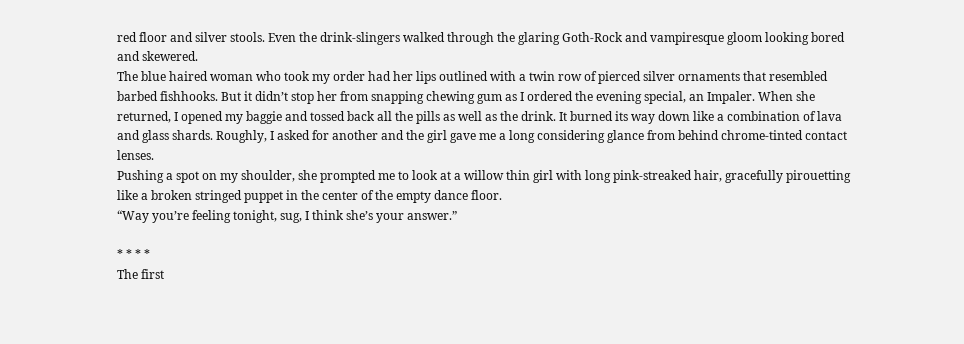red floor and silver stools. Even the drink-slingers walked through the glaring Goth-Rock and vampiresque gloom looking bored and skewered.
The blue haired woman who took my order had her lips outlined with a twin row of pierced silver ornaments that resembled barbed fishhooks. But it didn’t stop her from snapping chewing gum as I ordered the evening special, an Impaler. When she returned, I opened my baggie and tossed back all the pills as well as the drink. It burned its way down like a combination of lava and glass shards. Roughly, I asked for another and the girl gave me a long considering glance from behind chrome-tinted contact lenses.
Pushing a spot on my shoulder, she prompted me to look at a willow thin girl with long pink-streaked hair, gracefully pirouetting like a broken stringed puppet in the center of the empty dance floor.
“Way you’re feeling tonight, sug, I think she’s your answer.”

* * * *
The first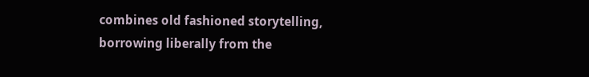combines old fashioned storytelling, borrowing liberally from the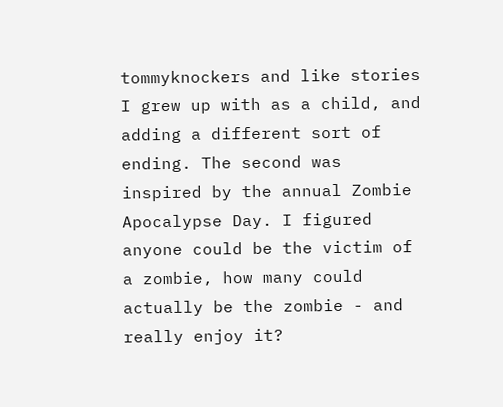tommyknockers and like stories I grew up with as a child, and adding a different sort of ending. The second was inspired by the annual Zombie Apocalypse Day. I figured anyone could be the victim of a zombie, how many could actually be the zombie - and really enjoy it?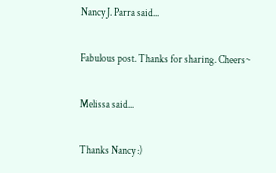Nancy J. Parra said...

Fabulous post. Thanks for sharing. Cheers~

Melissa said...

Thanks Nancy :)